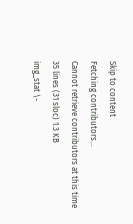Skip to content
Fetching contributors…
Cannot retrieve contributors at this time
35 lines (31 sloc) 1.3 KB
img_stat \-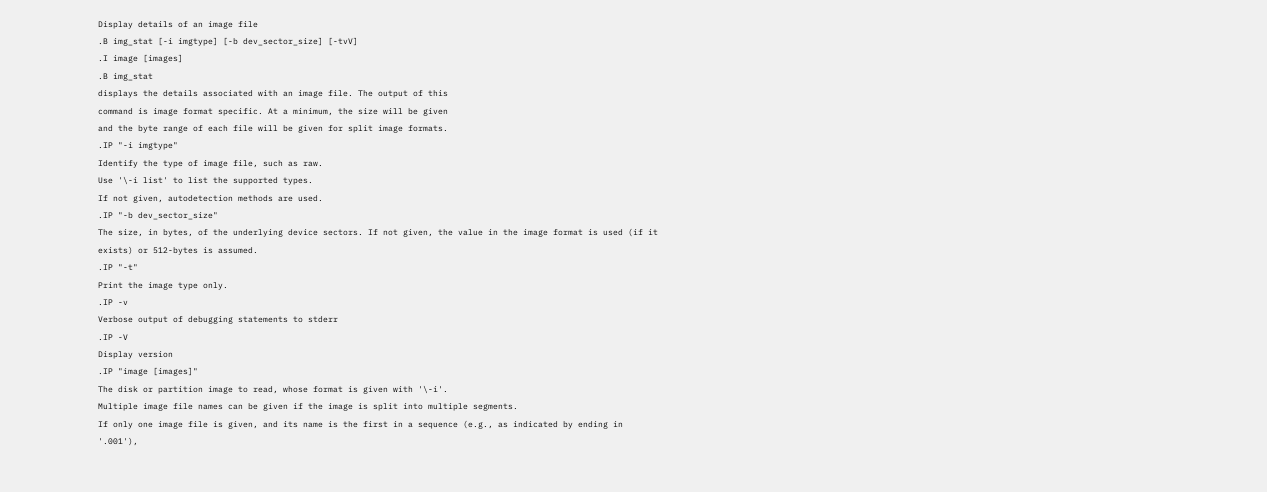Display details of an image file
.B img_stat [-i imgtype] [-b dev_sector_size] [-tvV]
.I image [images]
.B img_stat
displays the details associated with an image file. The output of this
command is image format specific. At a minimum, the size will be given
and the byte range of each file will be given for split image formats.
.IP "-i imgtype"
Identify the type of image file, such as raw.
Use '\-i list' to list the supported types.
If not given, autodetection methods are used.
.IP "-b dev_sector_size"
The size, in bytes, of the underlying device sectors. If not given, the value in the image format is used (if it exists) or 512-bytes is assumed.
.IP "-t"
Print the image type only.
.IP -v
Verbose output of debugging statements to stderr
.IP -V
Display version
.IP "image [images]"
The disk or partition image to read, whose format is given with '\-i'.
Multiple image file names can be given if the image is split into multiple segments.
If only one image file is given, and its name is the first in a sequence (e.g., as indicated by ending in '.001'),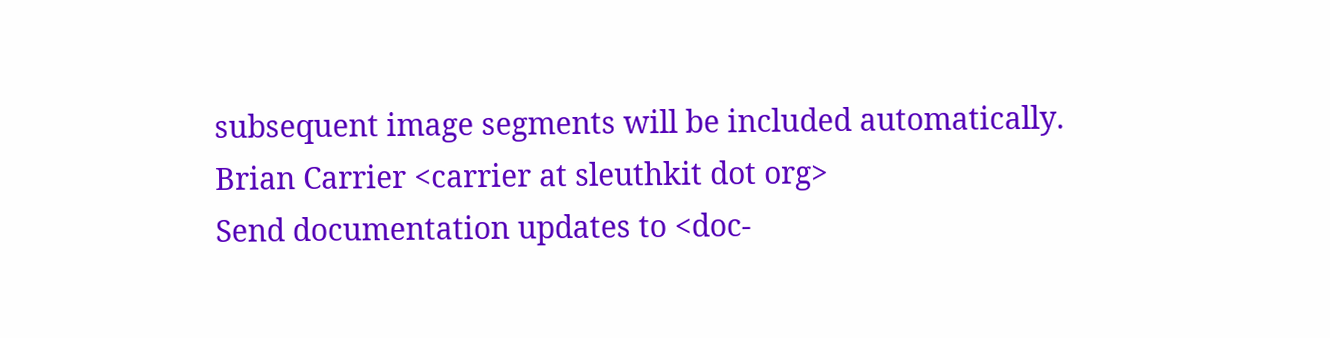subsequent image segments will be included automatically.
Brian Carrier <carrier at sleuthkit dot org>
Send documentation updates to <doc-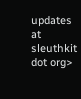updates at sleuthkit dot org>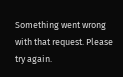Something went wrong with that request. Please try again.